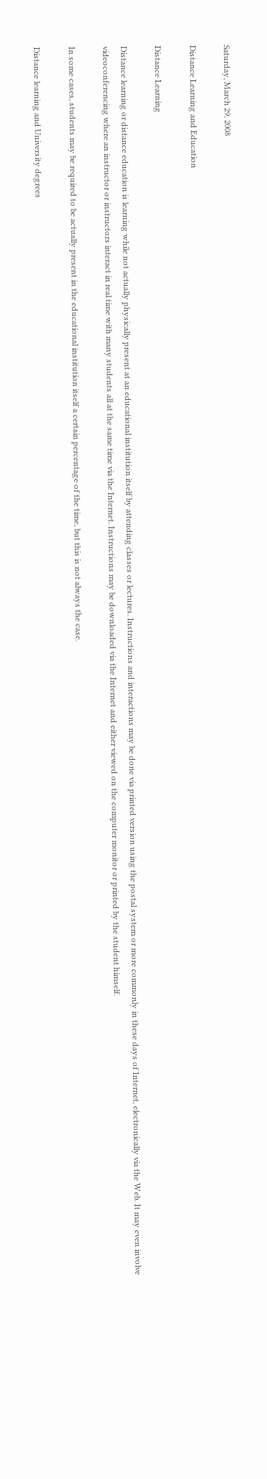Saturday, March 29, 2008

Distance Learning and Education

Distance Learning

Distance learning or distance education is learning while not actually physically present at an educational institution itself by attending classes or lectures. Instructions and interactions may be done via printed version using the postal system or more commonly in these days of Internet, electronically via the Web. It may even involve videoconferencing where an instructor or instructors interact in real time with many students all at the same time via the Internet. Instructions may be downloaded via the Internet and either viewed on the computer monitor or printed by the student himself.

In some cases, students may be required to be actually present in the educational institution itself a certain percentage of the time, but this is not always the case.

Distance learning and University degrees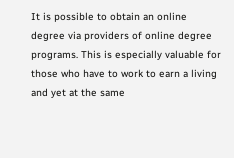It is possible to obtain an online degree via providers of online degree programs. This is especially valuable for those who have to work to earn a living and yet at the same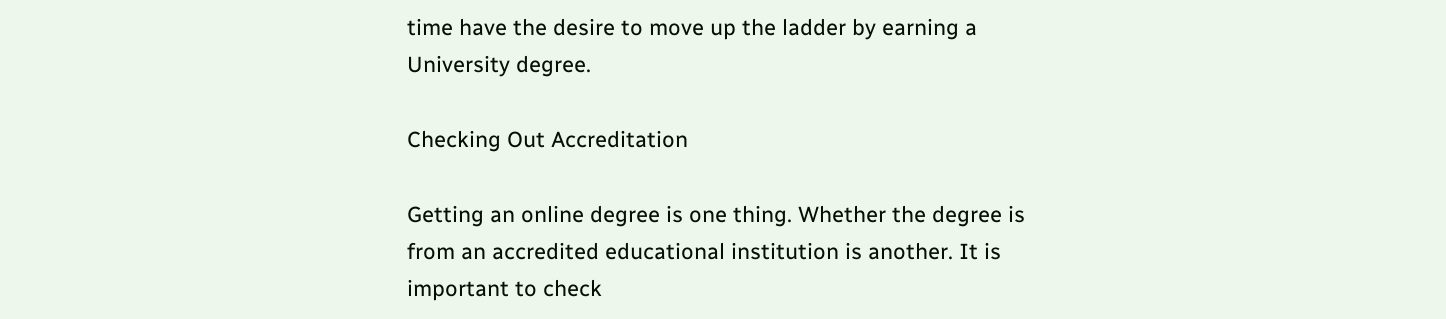time have the desire to move up the ladder by earning a University degree.

Checking Out Accreditation

Getting an online degree is one thing. Whether the degree is from an accredited educational institution is another. It is important to check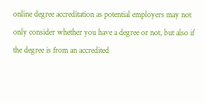online degree accreditation as potential employers may not only consider whether you have a degree or not, but also if the degree is from an accredited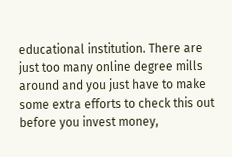educational institution. There are just too many online degree mills around and you just have to make some extra efforts to check this out before you invest money,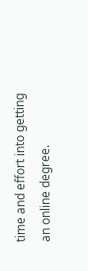time and effort into getting an online degree.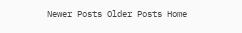Newer Posts Older Posts Home